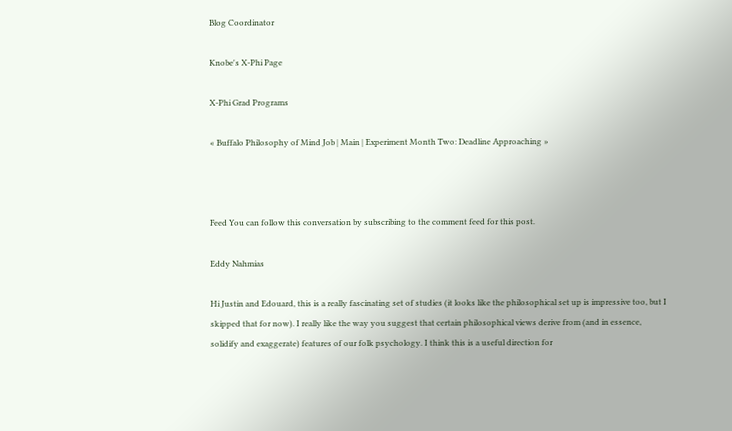Blog Coordinator

Knobe's X-Phi Page

X-Phi Grad Programs

« Buffalo Philosophy of Mind Job | Main | Experiment Month Two: Deadline Approaching »



Feed You can follow this conversation by subscribing to the comment feed for this post.

Eddy Nahmias

Hi Justin and Edouard, this is a really fascinating set of studies (it looks like the philosophical set up is impressive too, but I skipped that for now). I really like the way you suggest that certain philosophical views derive from (and in essence, solidify and exaggerate) features of our folk psychology. I think this is a useful direction for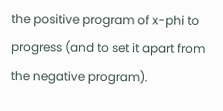the positive program of x-phi to progress (and to set it apart from the negative program).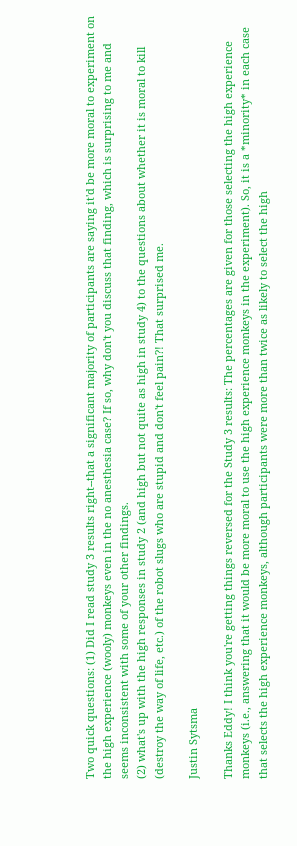Two quick questions: (1) Did I read study 3 results right--that a significant majority of participants are saying it'd be more moral to experiment on the high experience (wooly) monkeys even in the no anesthesia case? If so, why don't you discuss that finding, which is surprising to me and seems inconsistent with some of your other findings.
(2) what's up with the high responses in study 2 (and high but not quite as high in study 4) to the questions about whether it is moral to kill (destroy the way of life, etc.) of the robot slugs who are stupid and don't feel pain?! That surprised me.

Justin Sytsma

Thanks Eddy! I think you're getting things reversed for the Study 3 results: The percentages are given for those selecting the high experience monkeys (i.e., answering that it would be more moral to use the high experience monkeys in the experiment). So, it is a *minority* in each case that selects the high experience monkeys, although participants were more than twice as likely to select the high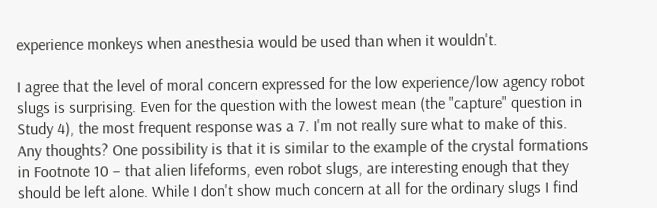experience monkeys when anesthesia would be used than when it wouldn't.

I agree that the level of moral concern expressed for the low experience/low agency robot slugs is surprising. Even for the question with the lowest mean (the "capture" question in Study 4), the most frequent response was a 7. I'm not really sure what to make of this. Any thoughts? One possibility is that it is similar to the example of the crystal formations in Footnote 10 – that alien lifeforms, even robot slugs, are interesting enough that they should be left alone. While I don't show much concern at all for the ordinary slugs I find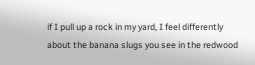if I pull up a rock in my yard, I feel differently about the banana slugs you see in the redwood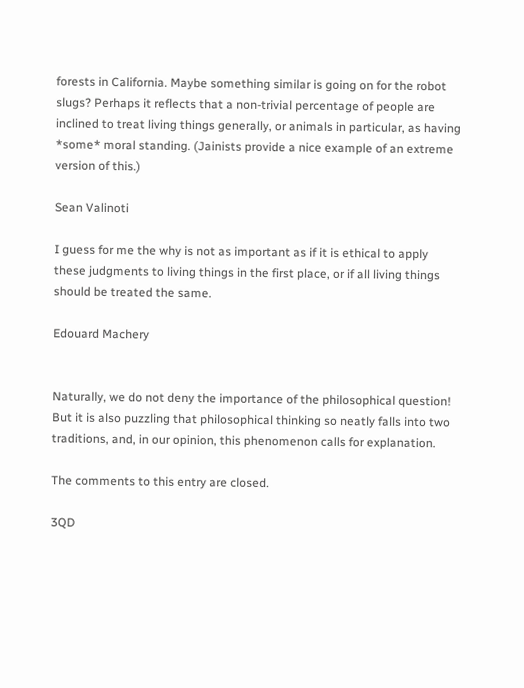forests in California. Maybe something similar is going on for the robot slugs? Perhaps it reflects that a non-trivial percentage of people are inclined to treat living things generally, or animals in particular, as having *some* moral standing. (Jainists provide a nice example of an extreme version of this.)

Sean Valinoti

I guess for me the why is not as important as if it is ethical to apply these judgments to living things in the first place, or if all living things should be treated the same.

Edouard Machery


Naturally, we do not deny the importance of the philosophical question! But it is also puzzling that philosophical thinking so neatly falls into two traditions, and, in our opinion, this phenomenon calls for explanation.

The comments to this entry are closed.

3QD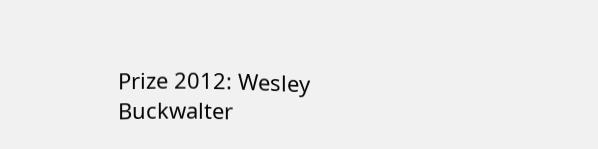Prize 2012: Wesley Buckwalter